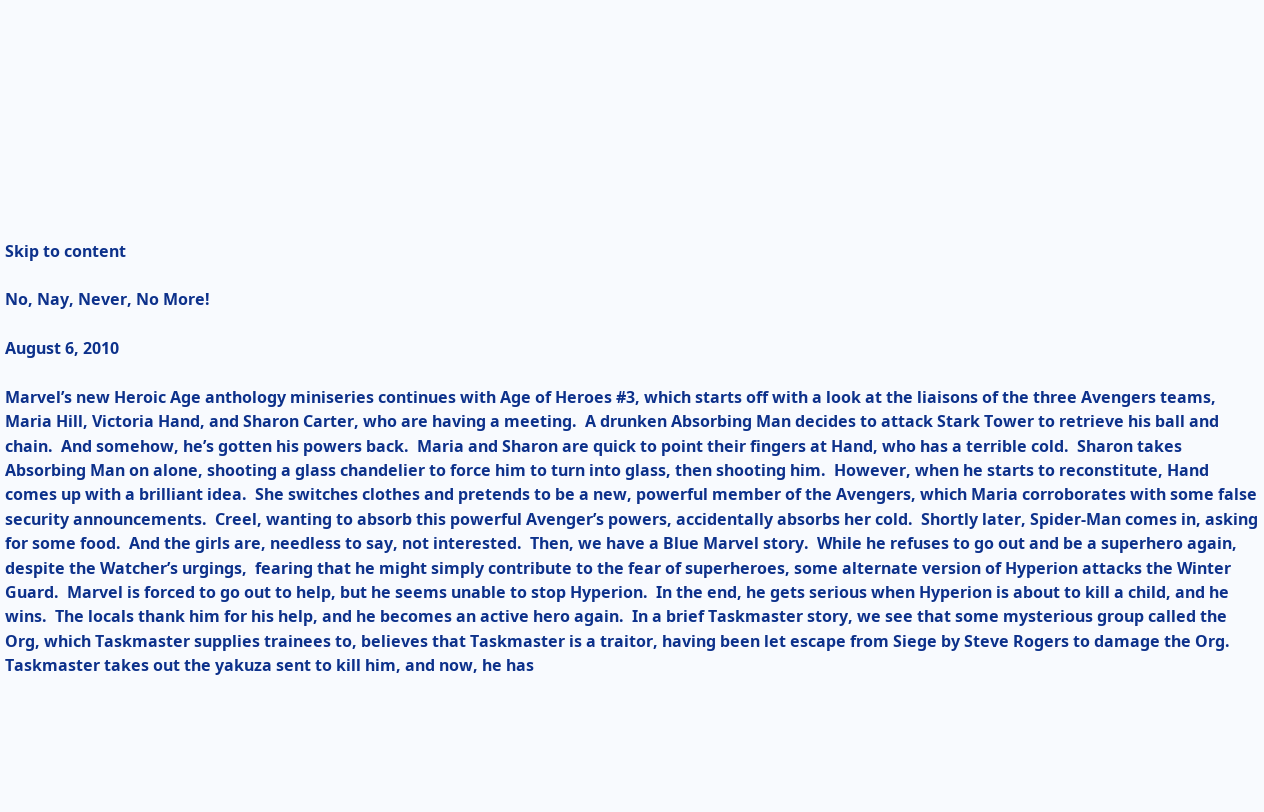Skip to content

No, Nay, Never, No More!

August 6, 2010

Marvel’s new Heroic Age anthology miniseries continues with Age of Heroes #3, which starts off with a look at the liaisons of the three Avengers teams, Maria Hill, Victoria Hand, and Sharon Carter, who are having a meeting.  A drunken Absorbing Man decides to attack Stark Tower to retrieve his ball and chain.  And somehow, he’s gotten his powers back.  Maria and Sharon are quick to point their fingers at Hand, who has a terrible cold.  Sharon takes Absorbing Man on alone, shooting a glass chandelier to force him to turn into glass, then shooting him.  However, when he starts to reconstitute, Hand comes up with a brilliant idea.  She switches clothes and pretends to be a new, powerful member of the Avengers, which Maria corroborates with some false security announcements.  Creel, wanting to absorb this powerful Avenger’s powers, accidentally absorbs her cold.  Shortly later, Spider-Man comes in, asking for some food.  And the girls are, needless to say, not interested.  Then, we have a Blue Marvel story.  While he refuses to go out and be a superhero again, despite the Watcher’s urgings,  fearing that he might simply contribute to the fear of superheroes, some alternate version of Hyperion attacks the Winter Guard.  Marvel is forced to go out to help, but he seems unable to stop Hyperion.  In the end, he gets serious when Hyperion is about to kill a child, and he wins.  The locals thank him for his help, and he becomes an active hero again.  In a brief Taskmaster story, we see that some mysterious group called the Org, which Taskmaster supplies trainees to, believes that Taskmaster is a traitor, having been let escape from Siege by Steve Rogers to damage the Org.  Taskmaster takes out the yakuza sent to kill him, and now, he has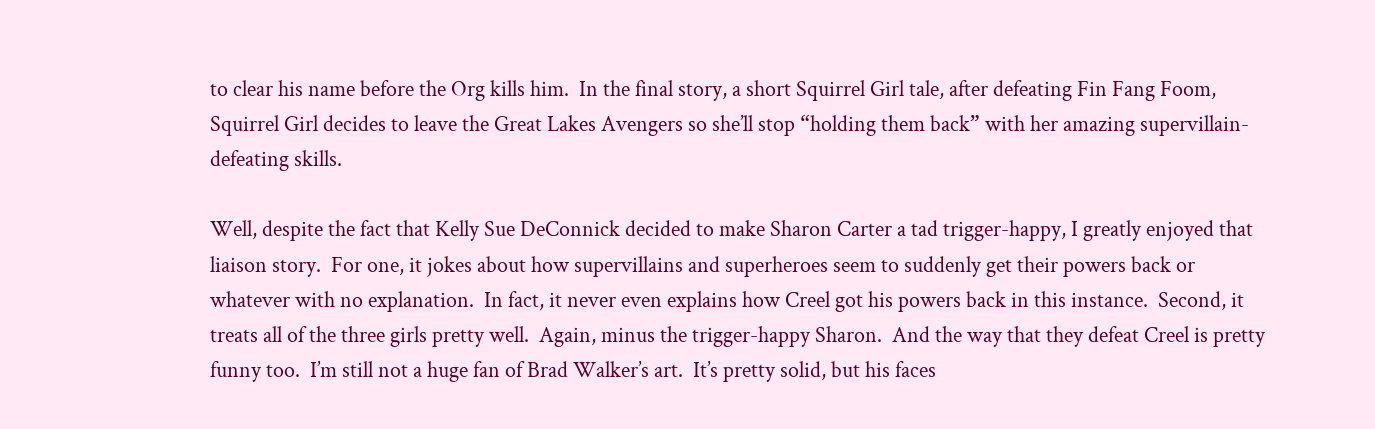to clear his name before the Org kills him.  In the final story, a short Squirrel Girl tale, after defeating Fin Fang Foom, Squirrel Girl decides to leave the Great Lakes Avengers so she’ll stop “holding them back” with her amazing supervillain-defeating skills.

Well, despite the fact that Kelly Sue DeConnick decided to make Sharon Carter a tad trigger-happy, I greatly enjoyed that liaison story.  For one, it jokes about how supervillains and superheroes seem to suddenly get their powers back or whatever with no explanation.  In fact, it never even explains how Creel got his powers back in this instance.  Second, it treats all of the three girls pretty well.  Again, minus the trigger-happy Sharon.  And the way that they defeat Creel is pretty funny too.  I’m still not a huge fan of Brad Walker’s art.  It’s pretty solid, but his faces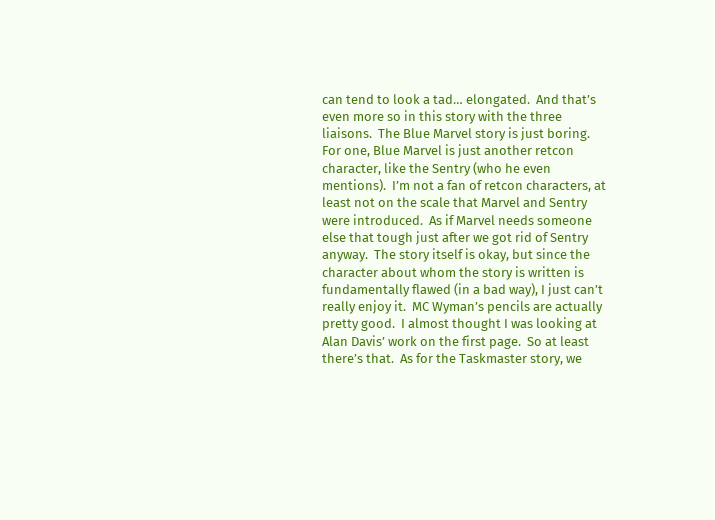can tend to look a tad… elongated.  And that’s even more so in this story with the three liaisons.  The Blue Marvel story is just boring.  For one, Blue Marvel is just another retcon character, like the Sentry (who he even mentions).  I’m not a fan of retcon characters, at least not on the scale that Marvel and Sentry were introduced.  As if Marvel needs someone else that tough just after we got rid of Sentry anyway.  The story itself is okay, but since the character about whom the story is written is fundamentally flawed (in a bad way), I just can’t really enjoy it.  MC Wyman’s pencils are actually pretty good.  I almost thought I was looking at Alan Davis’ work on the first page.  So at least there’s that.  As for the Taskmaster story, we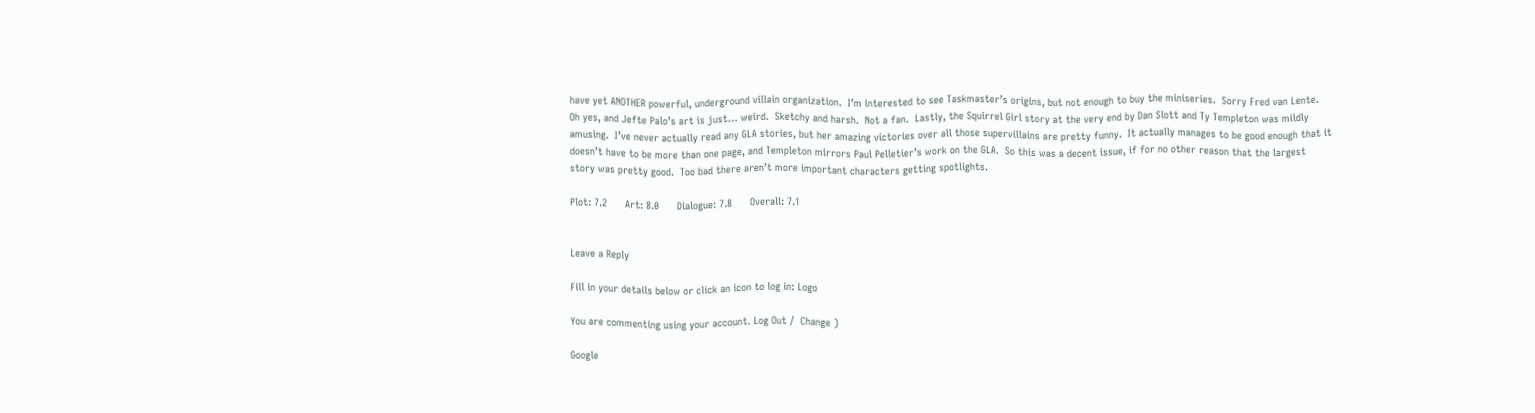have yet ANOTHER powerful, underground villain organization.  I’m interested to see Taskmaster’s origins, but not enough to buy the miniseries.  Sorry Fred van Lente.  Oh yes, and Jefte Palo’s art is just… weird.  Sketchy and harsh.  Not a fan.  Lastly, the Squirrel Girl story at the very end by Dan Slott and Ty Templeton was mildly amusing.  I’ve never actually read any GLA stories, but her amazing victories over all those supervillains are pretty funny.  It actually manages to be good enough that it doesn’t have to be more than one page, and Templeton mirrors Paul Pelletier’s work on the GLA.  So this was a decent issue, if for no other reason that the largest story was pretty good.  Too bad there aren’t more important characters getting spotlights.

Plot: 7.2      Art: 8.0      Dialogue: 7.8      Overall: 7.1


Leave a Reply

Fill in your details below or click an icon to log in: Logo

You are commenting using your account. Log Out /  Change )

Google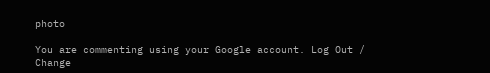photo

You are commenting using your Google account. Log Out /  Change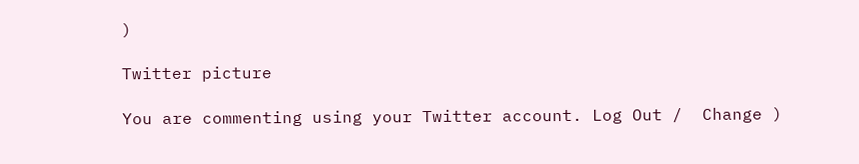)

Twitter picture

You are commenting using your Twitter account. Log Out /  Change )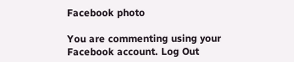Facebook photo

You are commenting using your Facebook account. Log Out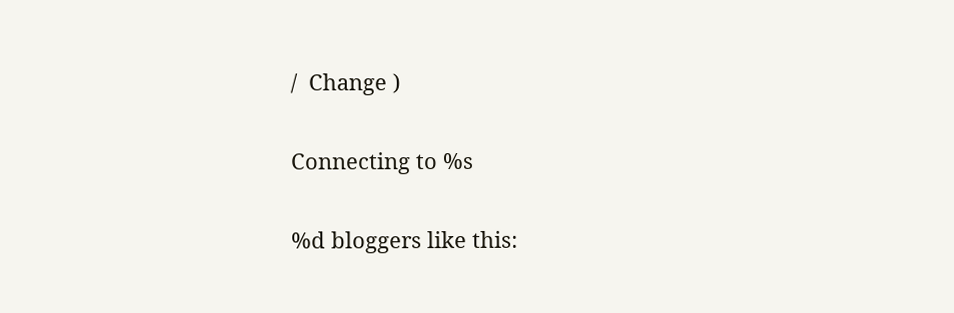/  Change )

Connecting to %s

%d bloggers like this: